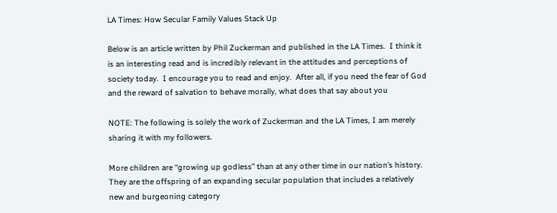LA Times: How Secular Family Values Stack Up

Below is an article written by Phil Zuckerman and published in the LA Times.  I think it is an interesting read and is incredibly relevant in the attitudes and perceptions of society today.  I encourage you to read and enjoy.  After all, if you need the fear of God and the reward of salvation to behave morally, what does that say about you

NOTE: The following is solely the work of Zuckerman and the LA Times, I am merely sharing it with my followers.

More children are “growing up godless” than at any other time in our nation’s history. They are the offspring of an expanding secular population that includes a relatively new and burgeoning category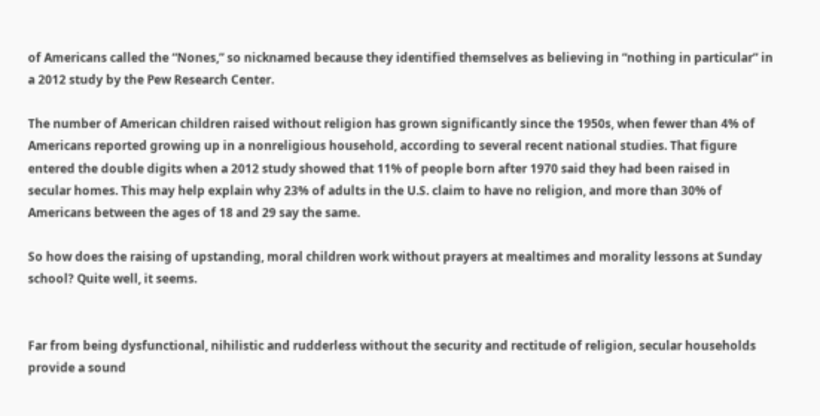of Americans called the “Nones,” so nicknamed because they identified themselves as believing in “nothing in particular” in a 2012 study by the Pew Research Center.

The number of American children raised without religion has grown significantly since the 1950s, when fewer than 4% of Americans reported growing up in a nonreligious household, according to several recent national studies. That figure entered the double digits when a 2012 study showed that 11% of people born after 1970 said they had been raised in secular homes. This may help explain why 23% of adults in the U.S. claim to have no religion, and more than 30% of Americans between the ages of 18 and 29 say the same.

So how does the raising of upstanding, moral children work without prayers at mealtimes and morality lessons at Sunday school? Quite well, it seems.


Far from being dysfunctional, nihilistic and rudderless without the security and rectitude of religion, secular households provide a sound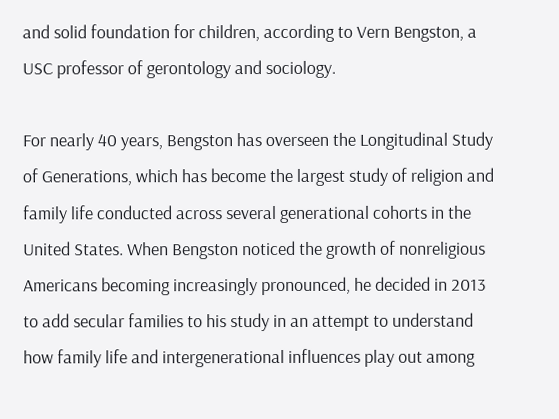and solid foundation for children, according to Vern Bengston, a USC professor of gerontology and sociology.

For nearly 40 years, Bengston has overseen the Longitudinal Study of Generations, which has become the largest study of religion and family life conducted across several generational cohorts in the United States. When Bengston noticed the growth of nonreligious Americans becoming increasingly pronounced, he decided in 2013 to add secular families to his study in an attempt to understand how family life and intergenerational influences play out among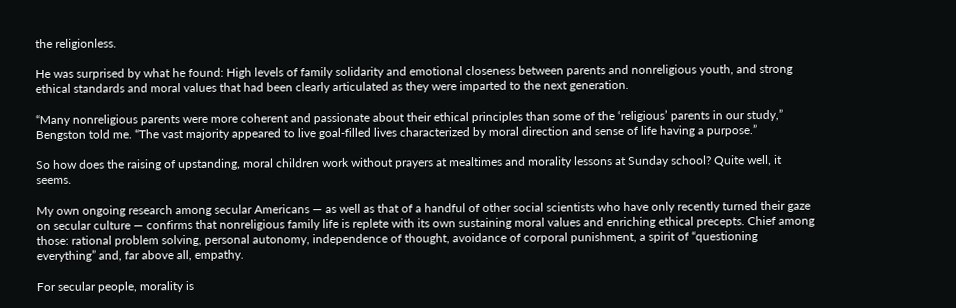the religionless.

He was surprised by what he found: High levels of family solidarity and emotional closeness between parents and nonreligious youth, and strong ethical standards and moral values that had been clearly articulated as they were imparted to the next generation.

“Many nonreligious parents were more coherent and passionate about their ethical principles than some of the ‘religious’ parents in our study,” Bengston told me. “The vast majority appeared to live goal-filled lives characterized by moral direction and sense of life having a purpose.”

So how does the raising of upstanding, moral children work without prayers at mealtimes and morality lessons at Sunday school? Quite well, it seems.

My own ongoing research among secular Americans — as well as that of a handful of other social scientists who have only recently turned their gaze on secular culture — confirms that nonreligious family life is replete with its own sustaining moral values and enriching ethical precepts. Chief among those: rational problem solving, personal autonomy, independence of thought, avoidance of corporal punishment, a spirit of “questioning everything” and, far above all, empathy.

For secular people, morality is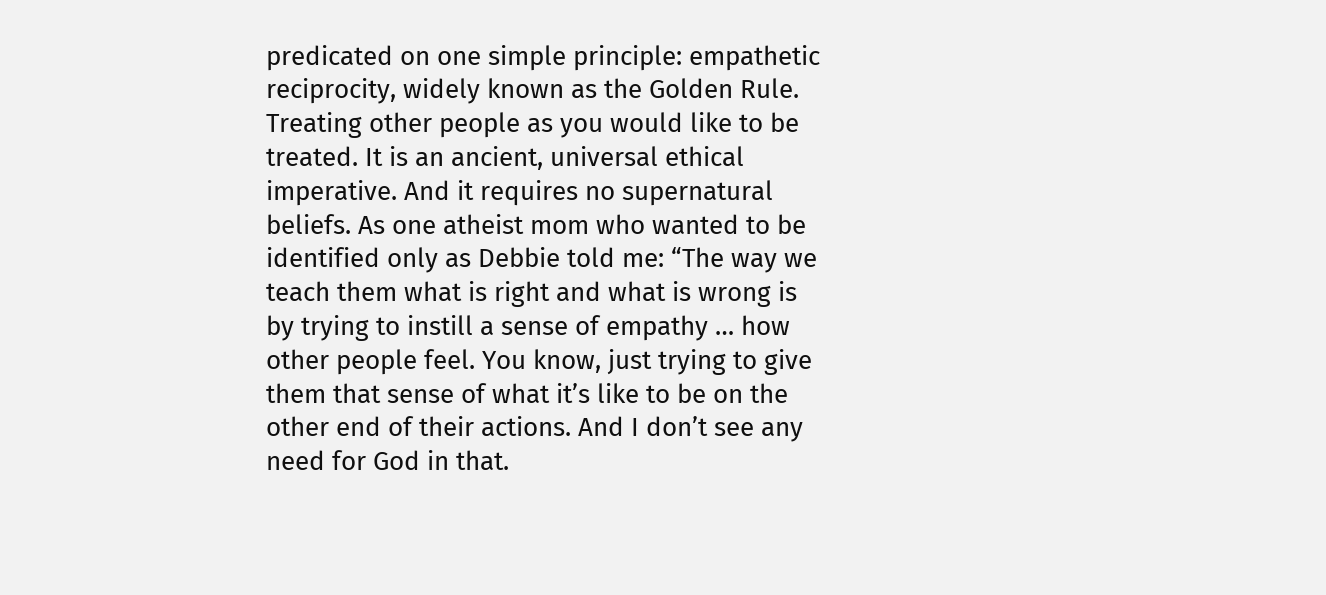predicated on one simple principle: empathetic reciprocity, widely known as the Golden Rule. Treating other people as you would like to be treated. It is an ancient, universal ethical imperative. And it requires no supernatural beliefs. As one atheist mom who wanted to be identified only as Debbie told me: “The way we teach them what is right and what is wrong is by trying to instill a sense of empathy … how other people feel. You know, just trying to give them that sense of what it’s like to be on the other end of their actions. And I don’t see any need for God in that.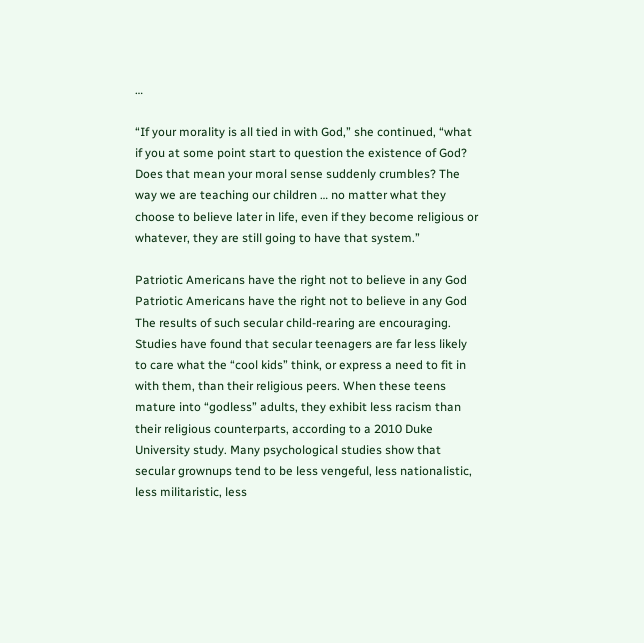…

“If your morality is all tied in with God,” she continued, “what if you at some point start to question the existence of God? Does that mean your moral sense suddenly crumbles? The way we are teaching our children … no matter what they choose to believe later in life, even if they become religious or whatever, they are still going to have that system.”

Patriotic Americans have the right not to believe in any God
Patriotic Americans have the right not to believe in any God
The results of such secular child-rearing are encouraging. Studies have found that secular teenagers are far less likely to care what the “cool kids” think, or express a need to fit in with them, than their religious peers. When these teens mature into “godless” adults, they exhibit less racism than their religious counterparts, according to a 2010 Duke University study. Many psychological studies show that secular grownups tend to be less vengeful, less nationalistic, less militaristic, less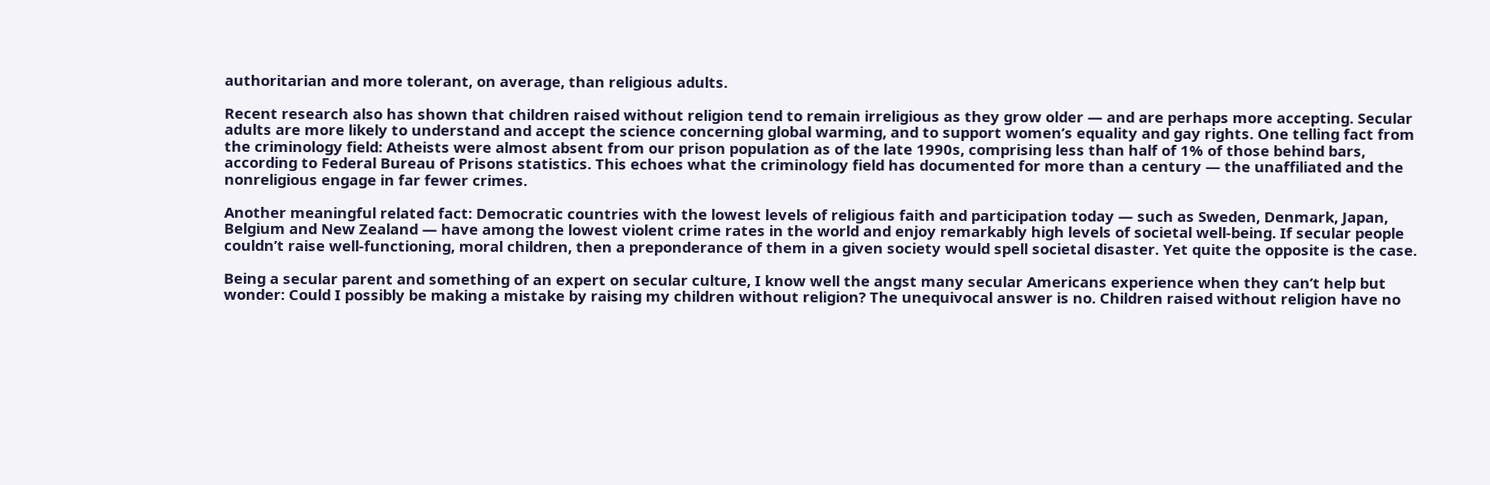authoritarian and more tolerant, on average, than religious adults.

Recent research also has shown that children raised without religion tend to remain irreligious as they grow older — and are perhaps more accepting. Secular adults are more likely to understand and accept the science concerning global warming, and to support women’s equality and gay rights. One telling fact from the criminology field: Atheists were almost absent from our prison population as of the late 1990s, comprising less than half of 1% of those behind bars, according to Federal Bureau of Prisons statistics. This echoes what the criminology field has documented for more than a century — the unaffiliated and the nonreligious engage in far fewer crimes.

Another meaningful related fact: Democratic countries with the lowest levels of religious faith and participation today — such as Sweden, Denmark, Japan, Belgium and New Zealand — have among the lowest violent crime rates in the world and enjoy remarkably high levels of societal well-being. If secular people couldn’t raise well-functioning, moral children, then a preponderance of them in a given society would spell societal disaster. Yet quite the opposite is the case.

Being a secular parent and something of an expert on secular culture, I know well the angst many secular Americans experience when they can’t help but wonder: Could I possibly be making a mistake by raising my children without religion? The unequivocal answer is no. Children raised without religion have no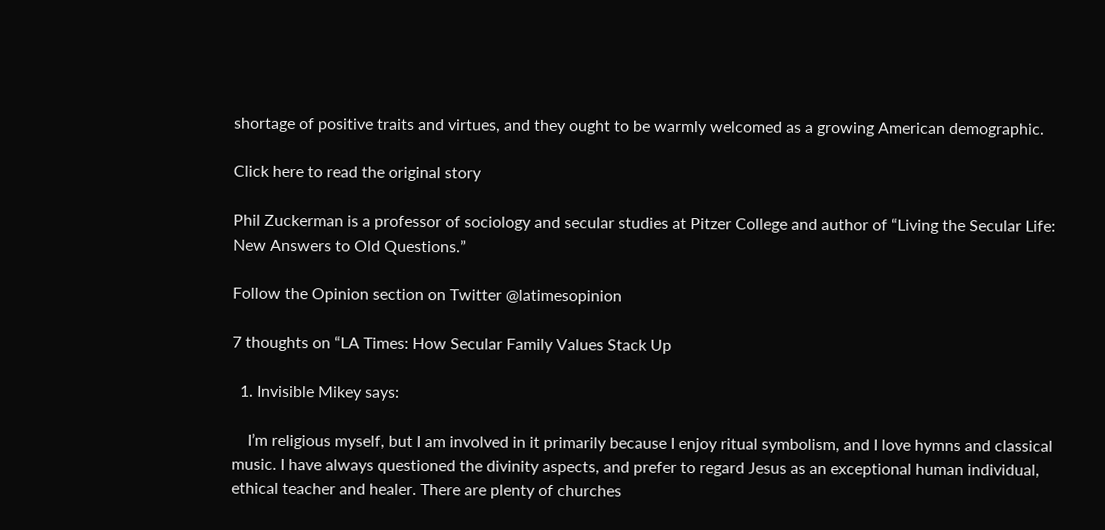shortage of positive traits and virtues, and they ought to be warmly welcomed as a growing American demographic.

Click here to read the original story

Phil Zuckerman is a professor of sociology and secular studies at Pitzer College and author of “Living the Secular Life: New Answers to Old Questions.”

Follow the Opinion section on Twitter @latimesopinion

7 thoughts on “LA Times: How Secular Family Values Stack Up

  1. Invisible Mikey says:

    I’m religious myself, but I am involved in it primarily because I enjoy ritual symbolism, and I love hymns and classical music. I have always questioned the divinity aspects, and prefer to regard Jesus as an exceptional human individual, ethical teacher and healer. There are plenty of churches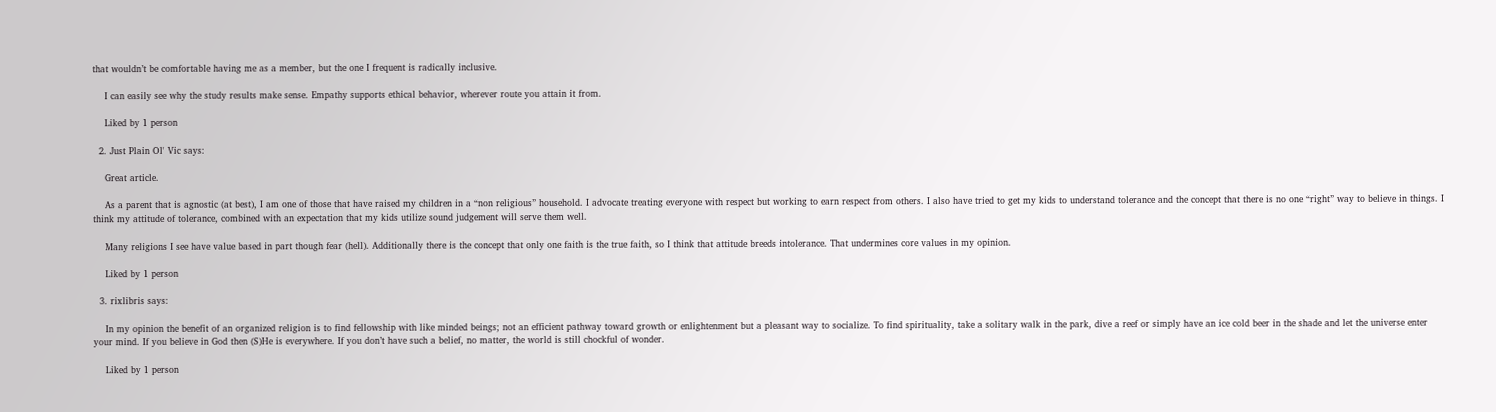that wouldn’t be comfortable having me as a member, but the one I frequent is radically inclusive.

    I can easily see why the study results make sense. Empathy supports ethical behavior, wherever route you attain it from.

    Liked by 1 person

  2. Just Plain Ol' Vic says:

    Great article.

    As a parent that is agnostic (at best), I am one of those that have raised my children in a “non religious” household. I advocate treating everyone with respect but working to earn respect from others. I also have tried to get my kids to understand tolerance and the concept that there is no one “right” way to believe in things. I think my attitude of tolerance, combined with an expectation that my kids utilize sound judgement will serve them well.

    Many religions I see have value based in part though fear (hell). Additionally there is the concept that only one faith is the true faith, so I think that attitude breeds intolerance. That undermines core values in my opinion.

    Liked by 1 person

  3. rixlibris says:

    In my opinion the benefit of an organized religion is to find fellowship with like minded beings; not an efficient pathway toward growth or enlightenment but a pleasant way to socialize. To find spirituality, take a solitary walk in the park, dive a reef or simply have an ice cold beer in the shade and let the universe enter your mind. If you believe in God then (S)He is everywhere. If you don’t have such a belief, no matter, the world is still chockful of wonder.

    Liked by 1 person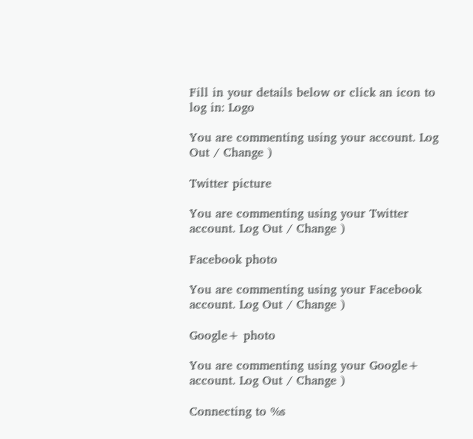Fill in your details below or click an icon to log in: Logo

You are commenting using your account. Log Out / Change )

Twitter picture

You are commenting using your Twitter account. Log Out / Change )

Facebook photo

You are commenting using your Facebook account. Log Out / Change )

Google+ photo

You are commenting using your Google+ account. Log Out / Change )

Connecting to %s